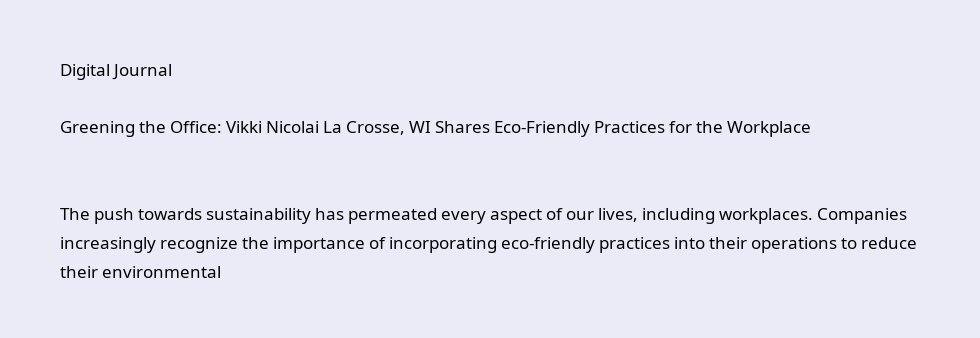Digital Journal

Greening the Office: Vikki Nicolai La Crosse, WI Shares Eco-Friendly Practices for the Workplace


The push towards sustainability has permeated every aspect of our lives, including workplaces. Companies increasingly recognize the importance of incorporating eco-friendly practices into their operations to reduce their environmental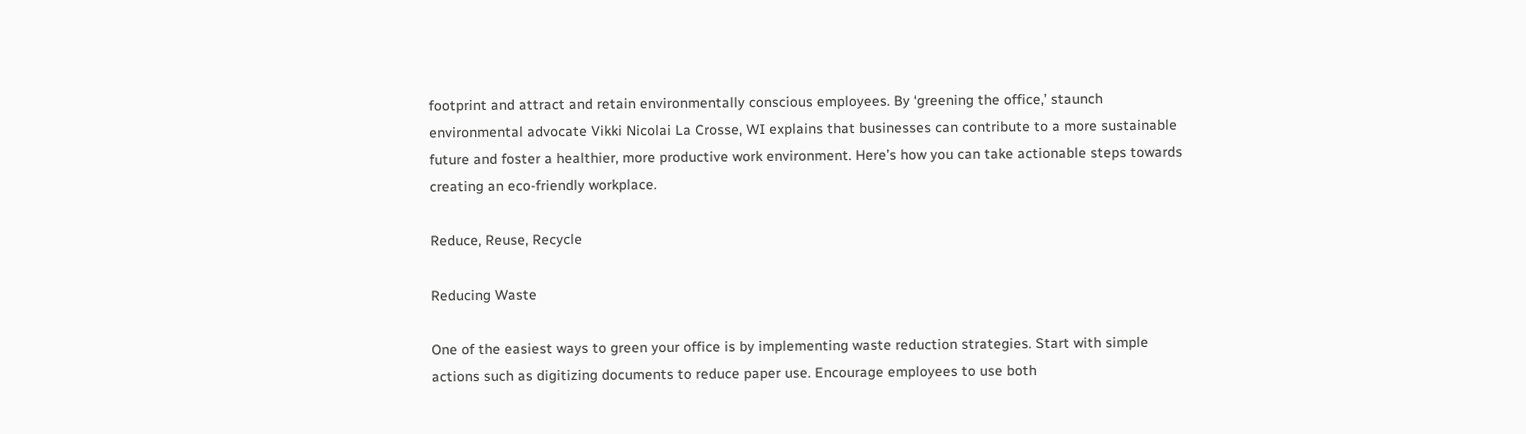footprint and attract and retain environmentally conscious employees. By ‘greening the office,’ staunch environmental advocate Vikki Nicolai La Crosse, WI explains that businesses can contribute to a more sustainable future and foster a healthier, more productive work environment. Here’s how you can take actionable steps towards creating an eco-friendly workplace.

Reduce, Reuse, Recycle

Reducing Waste

One of the easiest ways to green your office is by implementing waste reduction strategies. Start with simple actions such as digitizing documents to reduce paper use. Encourage employees to use both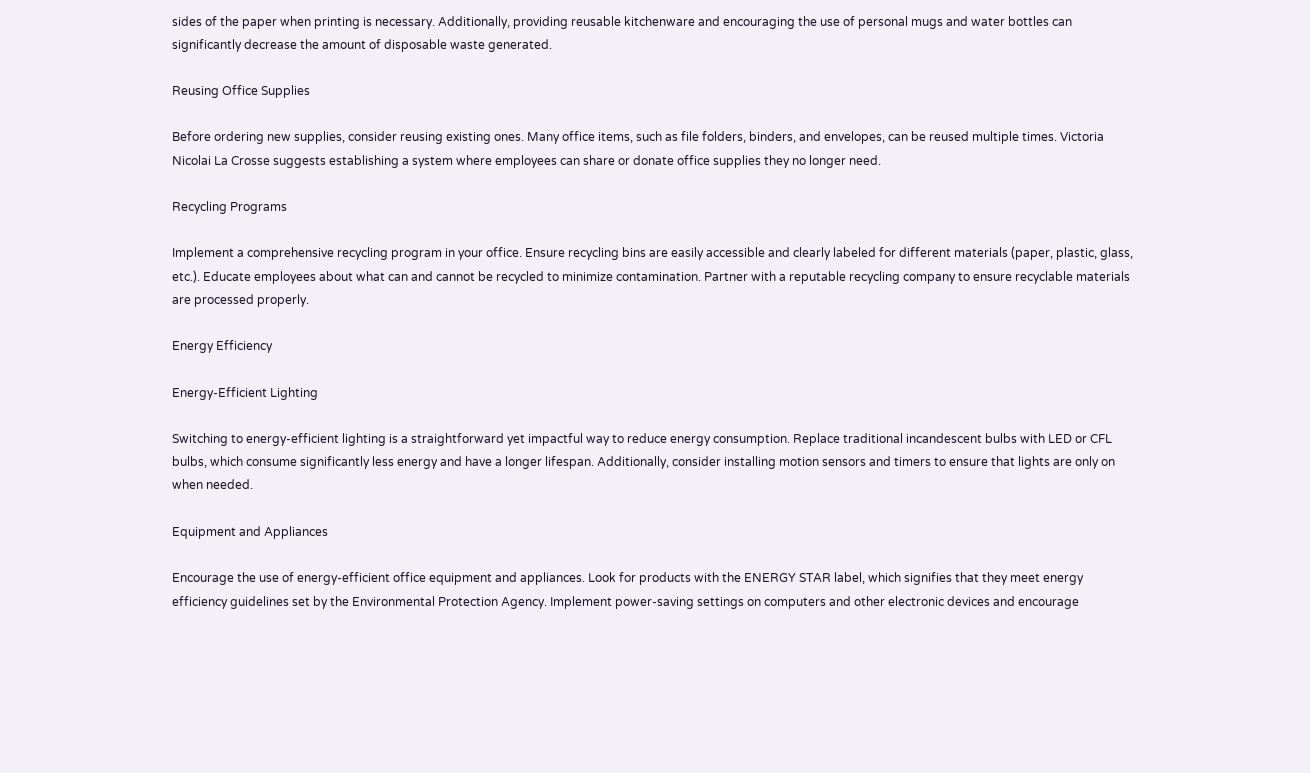sides of the paper when printing is necessary. Additionally, providing reusable kitchenware and encouraging the use of personal mugs and water bottles can significantly decrease the amount of disposable waste generated.

Reusing Office Supplies

Before ordering new supplies, consider reusing existing ones. Many office items, such as file folders, binders, and envelopes, can be reused multiple times. Victoria Nicolai La Crosse suggests establishing a system where employees can share or donate office supplies they no longer need.

Recycling Programs

Implement a comprehensive recycling program in your office. Ensure recycling bins are easily accessible and clearly labeled for different materials (paper, plastic, glass, etc.). Educate employees about what can and cannot be recycled to minimize contamination. Partner with a reputable recycling company to ensure recyclable materials are processed properly.

Energy Efficiency

Energy-Efficient Lighting

Switching to energy-efficient lighting is a straightforward yet impactful way to reduce energy consumption. Replace traditional incandescent bulbs with LED or CFL bulbs, which consume significantly less energy and have a longer lifespan. Additionally, consider installing motion sensors and timers to ensure that lights are only on when needed.

Equipment and Appliances

Encourage the use of energy-efficient office equipment and appliances. Look for products with the ENERGY STAR label, which signifies that they meet energy efficiency guidelines set by the Environmental Protection Agency. Implement power-saving settings on computers and other electronic devices and encourage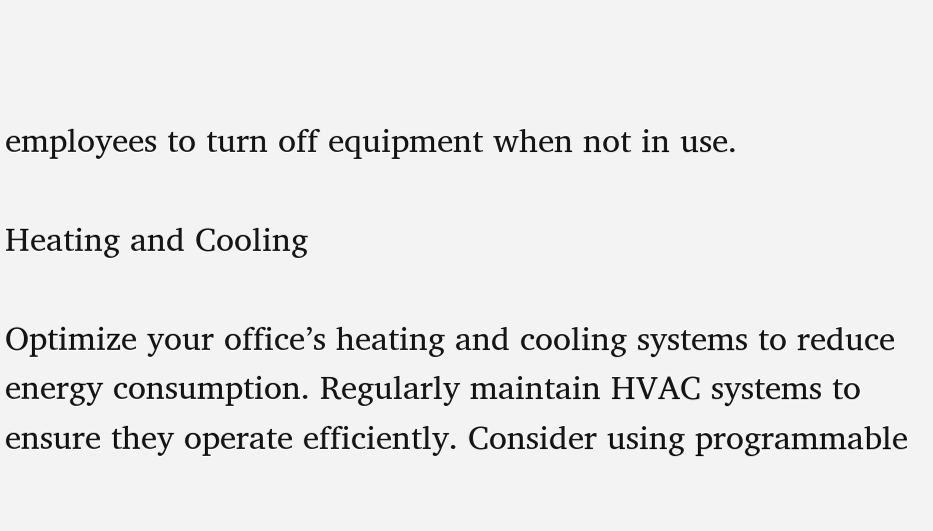employees to turn off equipment when not in use.

Heating and Cooling

Optimize your office’s heating and cooling systems to reduce energy consumption. Regularly maintain HVAC systems to ensure they operate efficiently. Consider using programmable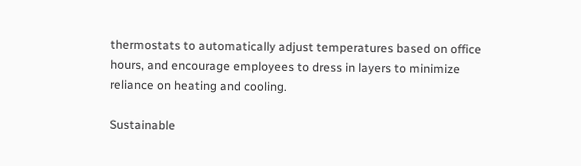thermostats to automatically adjust temperatures based on office hours, and encourage employees to dress in layers to minimize reliance on heating and cooling.

Sustainable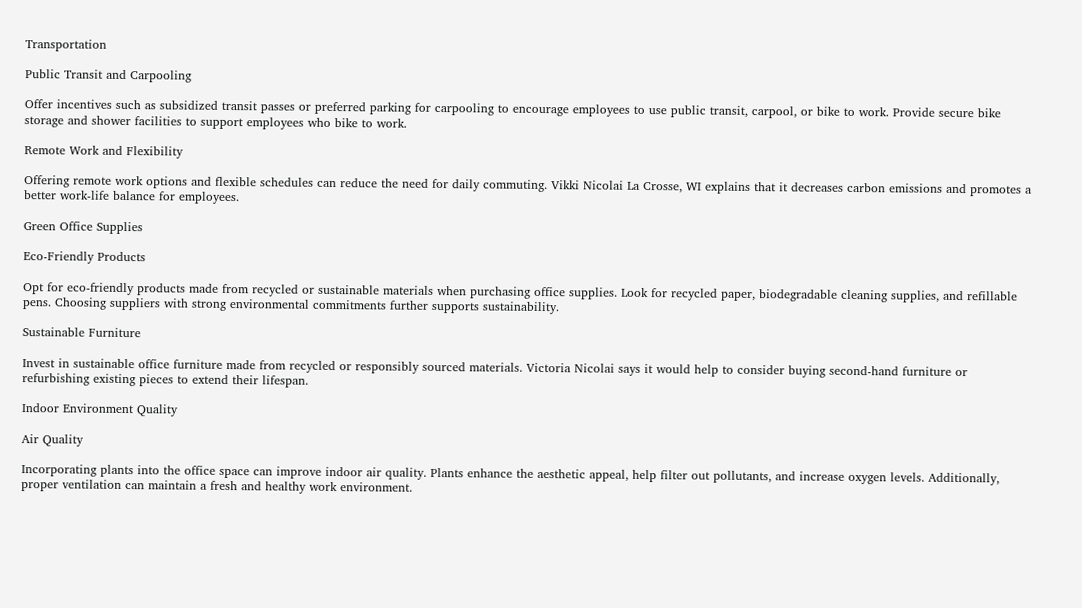Transportation

Public Transit and Carpooling

Offer incentives such as subsidized transit passes or preferred parking for carpooling to encourage employees to use public transit, carpool, or bike to work. Provide secure bike storage and shower facilities to support employees who bike to work.

Remote Work and Flexibility

Offering remote work options and flexible schedules can reduce the need for daily commuting. Vikki Nicolai La Crosse, WI explains that it decreases carbon emissions and promotes a better work-life balance for employees.

Green Office Supplies

Eco-Friendly Products

Opt for eco-friendly products made from recycled or sustainable materials when purchasing office supplies. Look for recycled paper, biodegradable cleaning supplies, and refillable pens. Choosing suppliers with strong environmental commitments further supports sustainability.

Sustainable Furniture

Invest in sustainable office furniture made from recycled or responsibly sourced materials. Victoria Nicolai says it would help to consider buying second-hand furniture or refurbishing existing pieces to extend their lifespan.

Indoor Environment Quality

Air Quality

Incorporating plants into the office space can improve indoor air quality. Plants enhance the aesthetic appeal, help filter out pollutants, and increase oxygen levels. Additionally, proper ventilation can maintain a fresh and healthy work environment.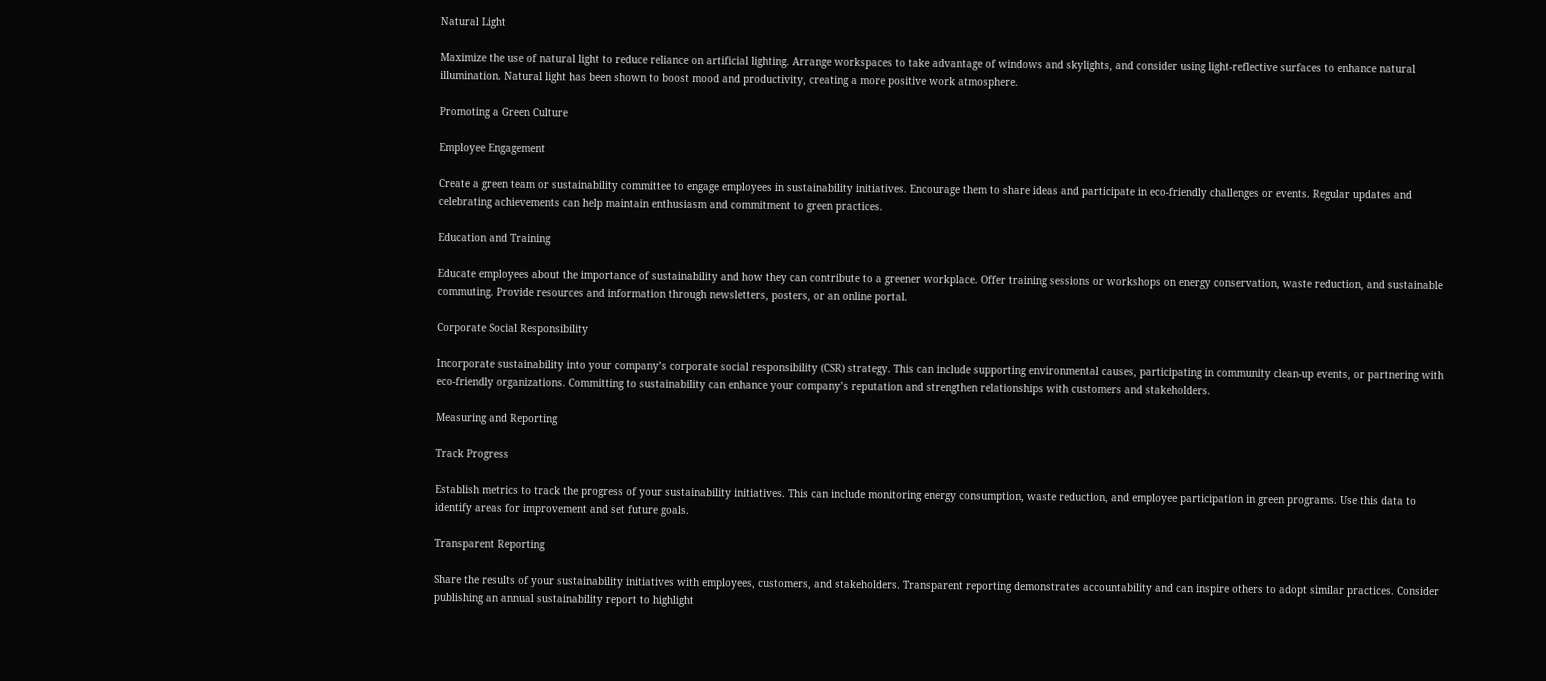Natural Light

Maximize the use of natural light to reduce reliance on artificial lighting. Arrange workspaces to take advantage of windows and skylights, and consider using light-reflective surfaces to enhance natural illumination. Natural light has been shown to boost mood and productivity, creating a more positive work atmosphere.

Promoting a Green Culture

Employee Engagement

Create a green team or sustainability committee to engage employees in sustainability initiatives. Encourage them to share ideas and participate in eco-friendly challenges or events. Regular updates and celebrating achievements can help maintain enthusiasm and commitment to green practices.

Education and Training

Educate employees about the importance of sustainability and how they can contribute to a greener workplace. Offer training sessions or workshops on energy conservation, waste reduction, and sustainable commuting. Provide resources and information through newsletters, posters, or an online portal.

Corporate Social Responsibility

Incorporate sustainability into your company’s corporate social responsibility (CSR) strategy. This can include supporting environmental causes, participating in community clean-up events, or partnering with eco-friendly organizations. Committing to sustainability can enhance your company’s reputation and strengthen relationships with customers and stakeholders.

Measuring and Reporting

Track Progress

Establish metrics to track the progress of your sustainability initiatives. This can include monitoring energy consumption, waste reduction, and employee participation in green programs. Use this data to identify areas for improvement and set future goals.

Transparent Reporting

Share the results of your sustainability initiatives with employees, customers, and stakeholders. Transparent reporting demonstrates accountability and can inspire others to adopt similar practices. Consider publishing an annual sustainability report to highlight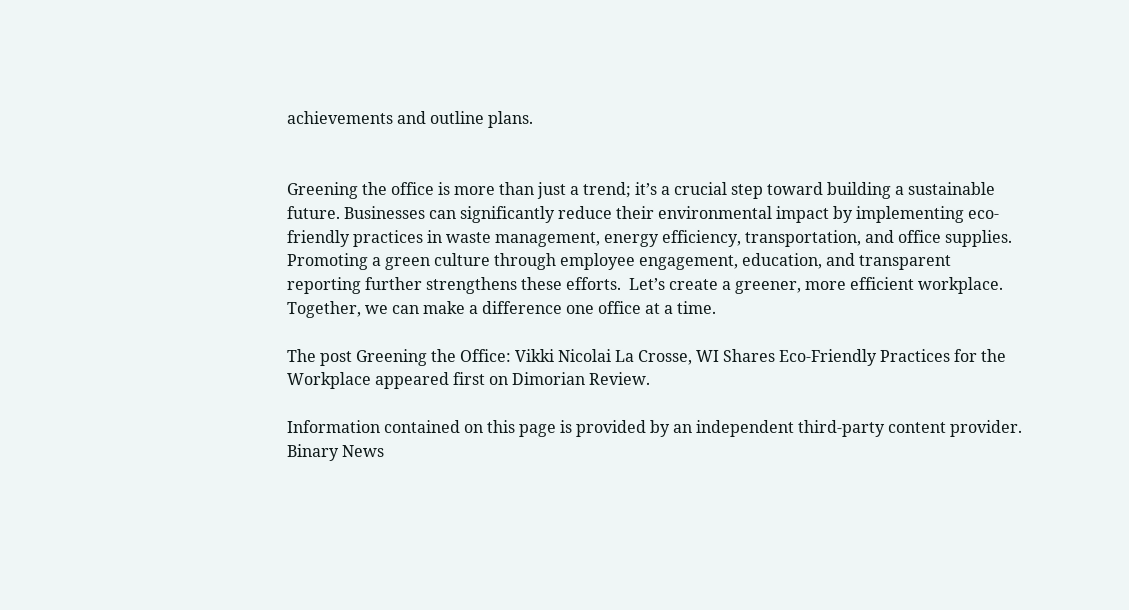achievements and outline plans.


Greening the office is more than just a trend; it’s a crucial step toward building a sustainable future. Businesses can significantly reduce their environmental impact by implementing eco-friendly practices in waste management, energy efficiency, transportation, and office supplies. Promoting a green culture through employee engagement, education, and transparent reporting further strengthens these efforts.  Let’s create a greener, more efficient workplace. Together, we can make a difference one office at a time.

The post Greening the Office: Vikki Nicolai La Crosse, WI Shares Eco-Friendly Practices for the Workplace appeared first on Dimorian Review.

Information contained on this page is provided by an independent third-party content provider. Binary News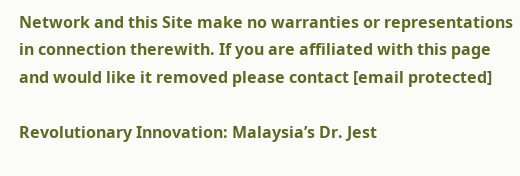Network and this Site make no warranties or representations in connection therewith. If you are affiliated with this page and would like it removed please contact [email protected]

Revolutionary Innovation: Malaysia’s Dr. Jest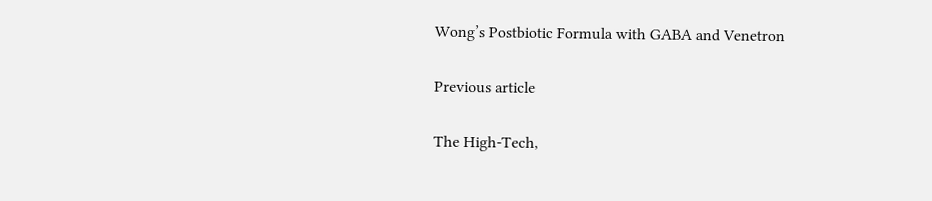Wong’s Postbiotic Formula with GABA and Venetron

Previous article

The High-Tech,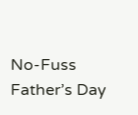No-Fuss Father’s Day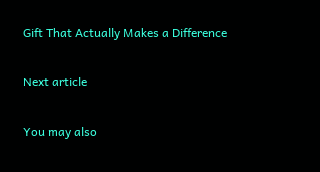Gift That Actually Makes a Difference

Next article

You may also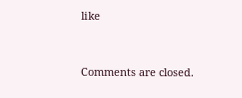like


Comments are closed.